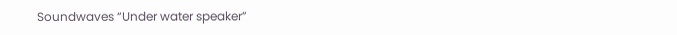Soundwaves “Under water speaker”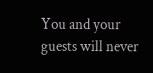You and your guests will never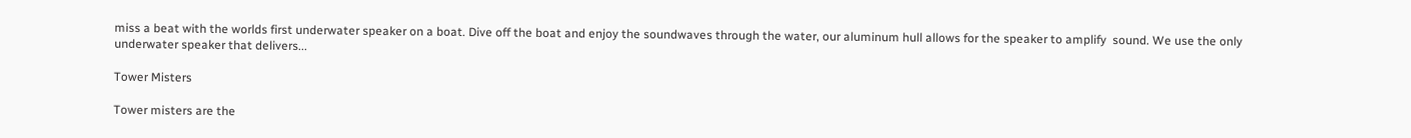miss a beat with the worlds first underwater speaker on a boat. Dive off the boat and enjoy the soundwaves through the water, our aluminum hull allows for the speaker to amplify  sound. We use the only underwater speaker that delivers...

Tower Misters

Tower misters are the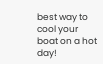best way to cool your boat on a hot day!